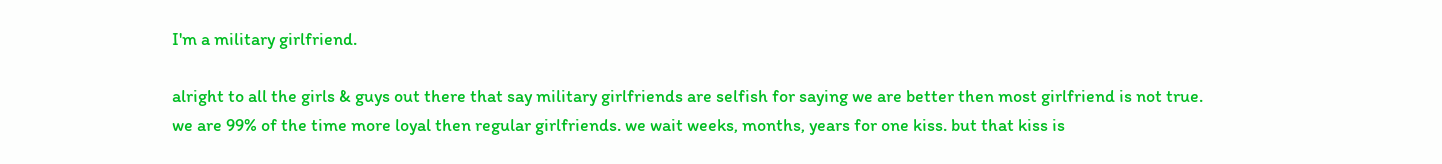I'm a military girlfriend.

alright to all the girls & guys out there that say military girlfriends are selfish for saying we are better then most girlfriend is not true. we are 99% of the time more loyal then regular girlfriends. we wait weeks, months, years for one kiss. but that kiss is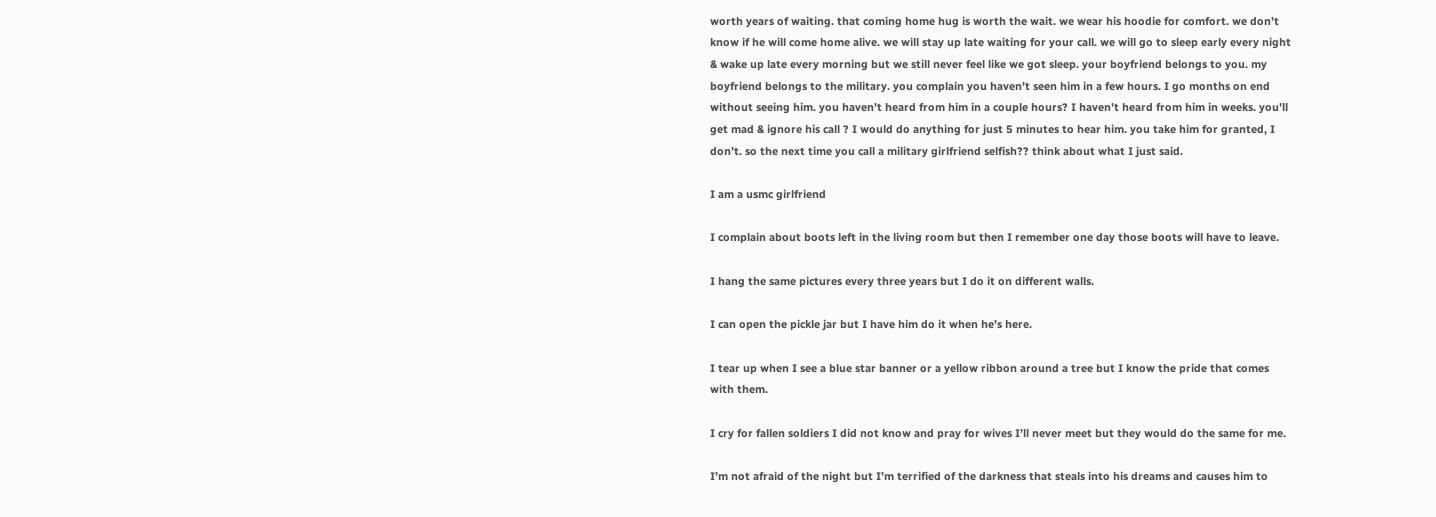worth years of waiting. that coming home hug is worth the wait. we wear his hoodie for comfort. we don’t know if he will come home alive. we will stay up late waiting for your call. we will go to sleep early every night & wake up late every morning but we still never feel like we got sleep. your boyfriend belongs to you. my boyfriend belongs to the military. you complain you haven’t seen him in a few hours. I go months on end without seeing him. you haven’t heard from him in a couple hours? I haven’t heard from him in weeks. you’ll get mad & ignore his call ? I would do anything for just 5 minutes to hear him. you take him for granted, I don’t. so the next time you call a military girlfriend selfish?? think about what I just said.

I am a usmc girlfriend

I complain about boots left in the living room but then I remember one day those boots will have to leave.

I hang the same pictures every three years but I do it on different walls.

I can open the pickle jar but I have him do it when he’s here.

I tear up when I see a blue star banner or a yellow ribbon around a tree but I know the pride that comes with them.

I cry for fallen soldiers I did not know and pray for wives I’ll never meet but they would do the same for me.

I’m not afraid of the night but I’m terrified of the darkness that steals into his dreams and causes him to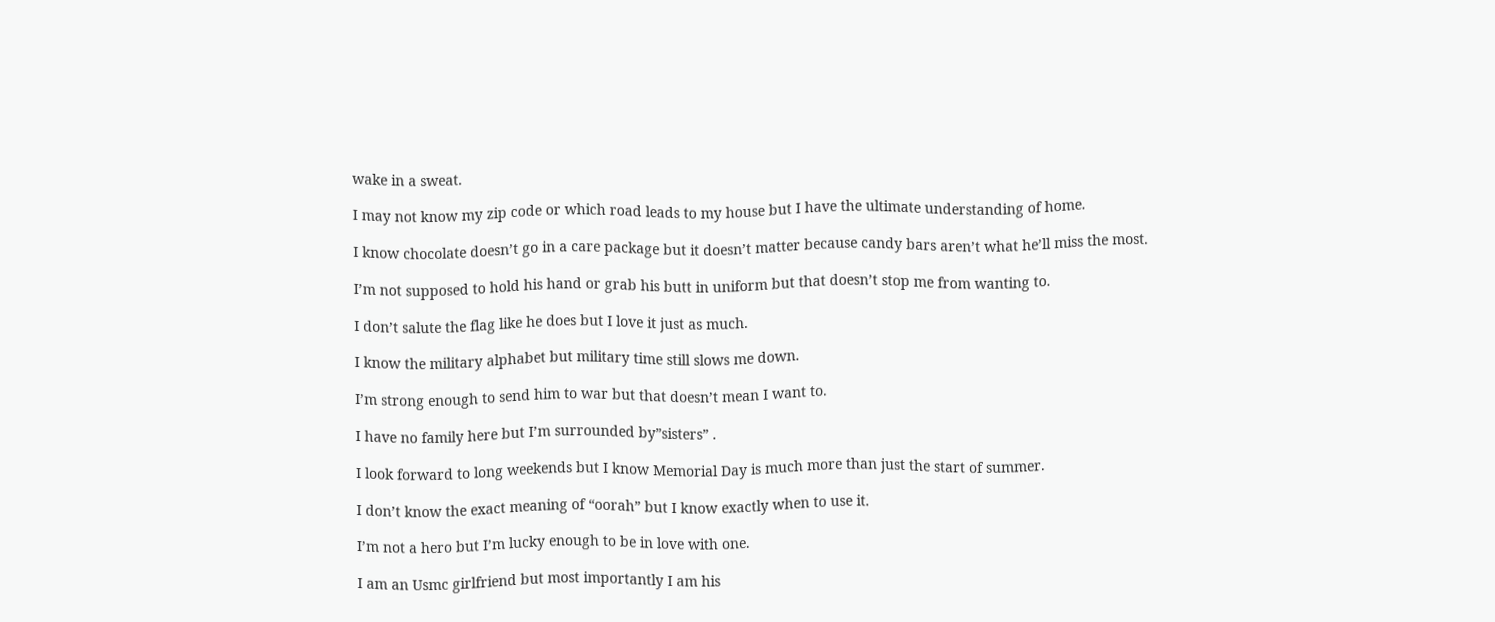wake in a sweat.

I may not know my zip code or which road leads to my house but I have the ultimate understanding of home.

I know chocolate doesn’t go in a care package but it doesn’t matter because candy bars aren’t what he’ll miss the most.

I’m not supposed to hold his hand or grab his butt in uniform but that doesn’t stop me from wanting to.

I don’t salute the flag like he does but I love it just as much.

I know the military alphabet but military time still slows me down.

I’m strong enough to send him to war but that doesn’t mean I want to.

I have no family here but I’m surrounded by”sisters” .

I look forward to long weekends but I know Memorial Day is much more than just the start of summer.

I don’t know the exact meaning of “oorah” but I know exactly when to use it.

I’m not a hero but I’m lucky enough to be in love with one.

I am an Usmc girlfriend but most importantly I am his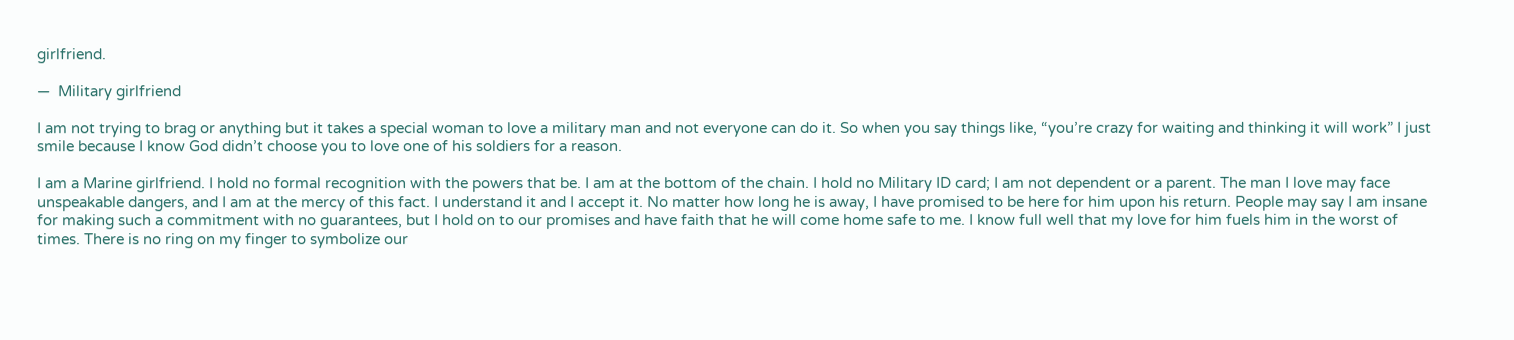girlfriend.

—  Military girlfriend

I am not trying to brag or anything but it takes a special woman to love a military man and not everyone can do it. So when you say things like, “you’re crazy for waiting and thinking it will work” I just smile because I know God didn’t choose you to love one of his soldiers for a reason.

I am a Marine girlfriend. I hold no formal recognition with the powers that be. I am at the bottom of the chain. I hold no Military ID card; I am not dependent or a parent. The man I love may face unspeakable dangers, and I am at the mercy of this fact. I understand it and I accept it. No matter how long he is away, I have promised to be here for him upon his return. People may say I am insane for making such a commitment with no guarantees, but I hold on to our promises and have faith that he will come home safe to me. I know full well that my love for him fuels him in the worst of times. There is no ring on my finger to symbolize our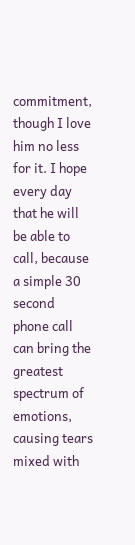commitment, though I love him no less for it. I hope every day that he will be able to call, because a simple 30 second phone call can bring the greatest spectrum of emotions, causing tears mixed with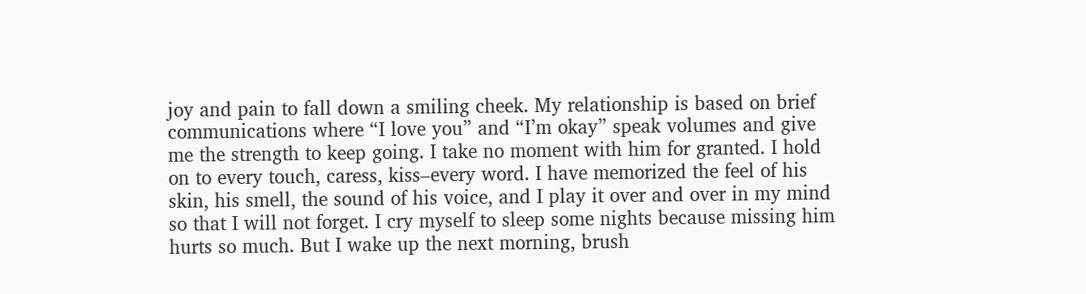joy and pain to fall down a smiling cheek. My relationship is based on brief communications where “I love you” and “I’m okay” speak volumes and give me the strength to keep going. I take no moment with him for granted. I hold on to every touch, caress, kiss–every word. I have memorized the feel of his skin, his smell, the sound of his voice, and I play it over and over in my mind so that I will not forget. I cry myself to sleep some nights because missing him hurts so much. But I wake up the next morning, brush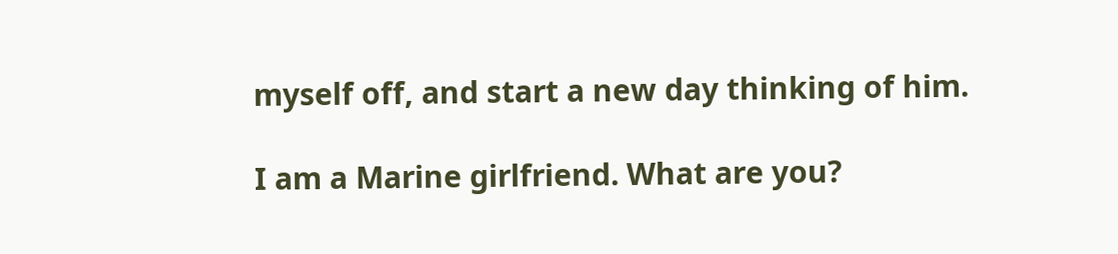myself off, and start a new day thinking of him.

I am a Marine girlfriend. What are you?